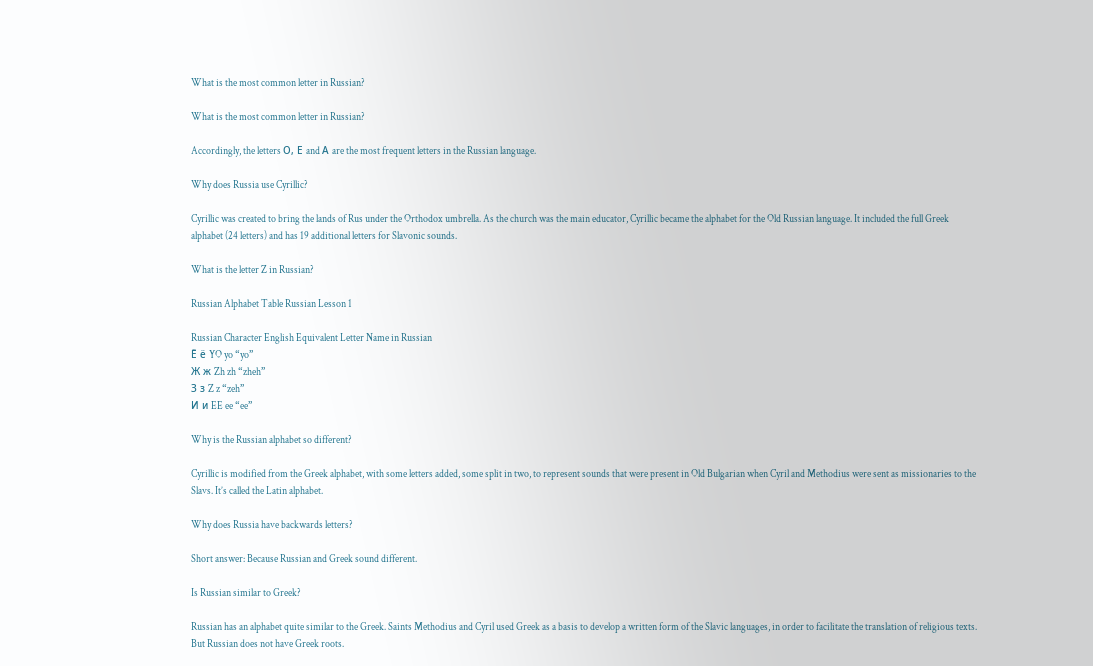What is the most common letter in Russian?

What is the most common letter in Russian?

Accordingly, the letters О, Е and А are the most frequent letters in the Russian language.

Why does Russia use Cyrillic?

Cyrillic was created to bring the lands of Rus under the Orthodox umbrella. As the church was the main educator, Cyrillic became the alphabet for the Old Russian language. It included the full Greek alphabet (24 letters) and has 19 additional letters for Slavonic sounds.

What is the letter Z in Russian?

Russian Alphabet Table Russian Lesson 1

Russian Character English Equivalent Letter Name in Russian
Ё ё YO yo “yo”
Ж ж Zh zh “zheh”
З з Z z “zeh”
И и EE ee “ee”

Why is the Russian alphabet so different?

Cyrillic is modified from the Greek alphabet, with some letters added, some split in two, to represent sounds that were present in Old Bulgarian when Cyril and Methodius were sent as missionaries to the Slavs. It’s called the Latin alphabet.

Why does Russia have backwards letters?

Short answer: Because Russian and Greek sound different.

Is Russian similar to Greek?

Russian has an alphabet quite similar to the Greek. Saints Methodius and Cyril used Greek as a basis to develop a written form of the Slavic languages, in order to facilitate the translation of religious texts. But Russian does not have Greek roots.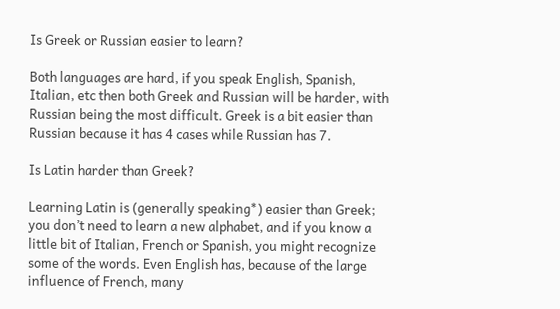Is Greek or Russian easier to learn?

Both languages are hard, if you speak English, Spanish, Italian, etc then both Greek and Russian will be harder, with Russian being the most difficult. Greek is a bit easier than Russian because it has 4 cases while Russian has 7.

Is Latin harder than Greek?

Learning Latin is (generally speaking*) easier than Greek; you don’t need to learn a new alphabet, and if you know a little bit of Italian, French or Spanish, you might recognize some of the words. Even English has, because of the large influence of French, many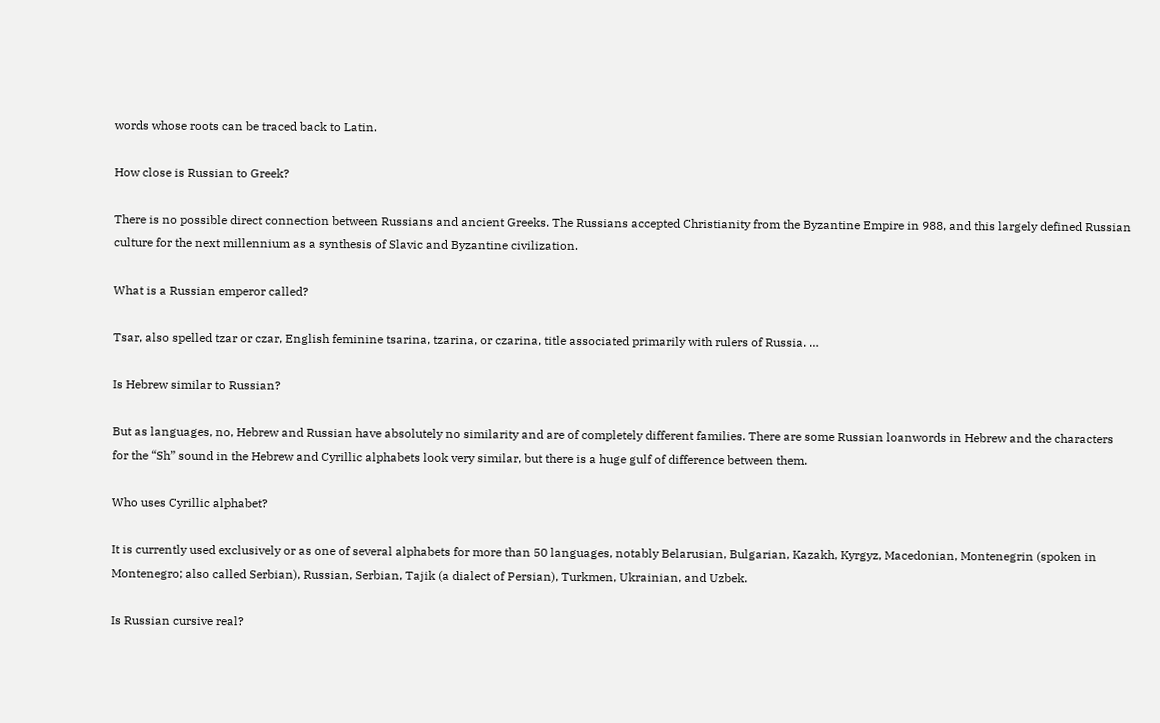words whose roots can be traced back to Latin.

How close is Russian to Greek?

There is no possible direct connection between Russians and ancient Greeks. The Russians accepted Christianity from the Byzantine Empire in 988, and this largely defined Russian culture for the next millennium as a synthesis of Slavic and Byzantine civilization.

What is a Russian emperor called?

Tsar, also spelled tzar or czar, English feminine tsarina, tzarina, or czarina, title associated primarily with rulers of Russia. …

Is Hebrew similar to Russian?

But as languages, no, Hebrew and Russian have absolutely no similarity and are of completely different families. There are some Russian loanwords in Hebrew and the characters for the “Sh” sound in the Hebrew and Cyrillic alphabets look very similar, but there is a huge gulf of difference between them.

Who uses Cyrillic alphabet?

It is currently used exclusively or as one of several alphabets for more than 50 languages, notably Belarusian, Bulgarian, Kazakh, Kyrgyz, Macedonian, Montenegrin (spoken in Montenegro; also called Serbian), Russian, Serbian, Tajik (a dialect of Persian), Turkmen, Ukrainian, and Uzbek.

Is Russian cursive real?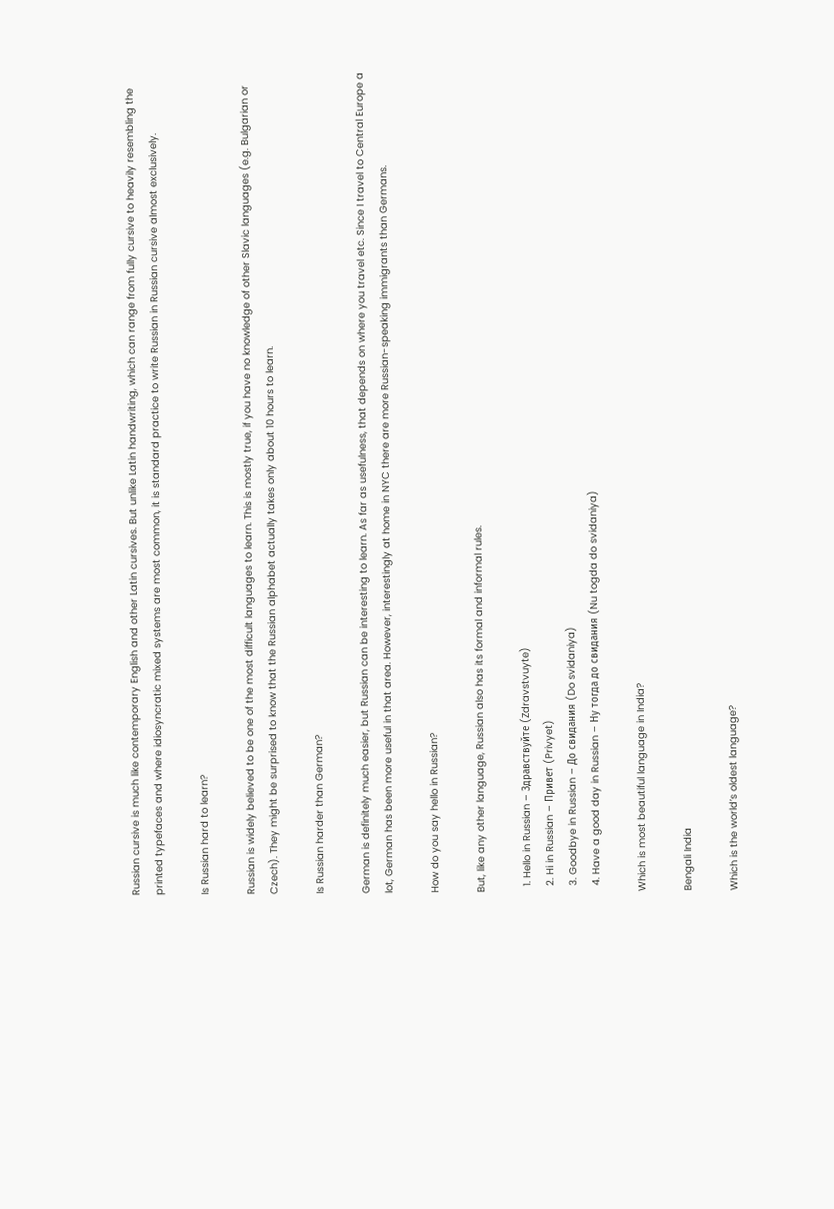Russian cursive is much like contemporary English and other Latin cursives. But unlike Latin handwriting, which can range from fully cursive to heavily resembling the printed typefaces and where idiosyncratic mixed systems are most common, it is standard practice to write Russian in Russian cursive almost exclusively.

Is Russian hard to learn?

Russian is widely believed to be one of the most difficult languages to learn. This is mostly true, if you have no knowledge of other Slavic languages (e.g. Bulgarian or Czech). They might be surprised to know that the Russian alphabet actually takes only about 10 hours to learn.

Is Russian harder than German?

German is definitely much easier, but Russian can be interesting to learn. As far as usefulness, that depends on where you travel etc. Since I travel to Central Europe a lot, German has been more useful in that area. However, interestingly at home in NYC there are more Russian-speaking immigrants than Germans.

How do you say hello in Russian?

But, like any other language, Russian also has its formal and informal rules.

  1. Hello in Russian – Здравствуйте (Zdravstvuyte)
  2. Hi in Russian – Привет (Privyet)
  3. Goodbye in Russian – До свидания (Do svidaniya)
  4. Have a good day in Russian – Ну тогда до свидания (Nu togda do svidaniya)

Which is most beautiful language in India?

Bengali India

Which is the world’s oldest language?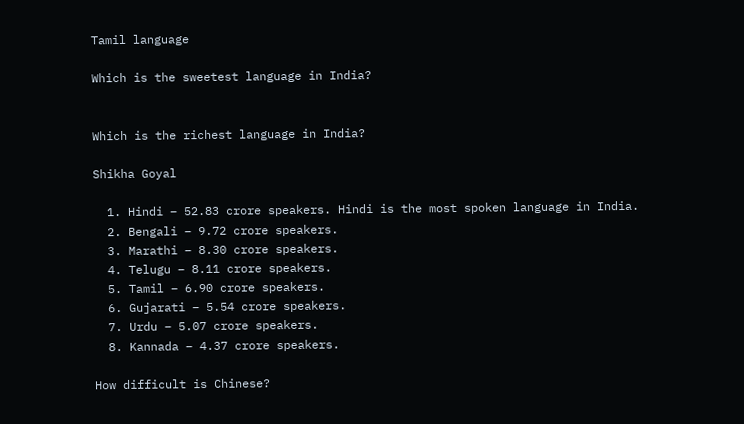Tamil language

Which is the sweetest language in India?


Which is the richest language in India?

Shikha Goyal

  1. Hindi – 52.83 crore speakers. Hindi is the most spoken language in India.
  2. Bengali – 9.72 crore speakers.
  3. Marathi – 8.30 crore speakers.
  4. Telugu – 8.11 crore speakers.
  5. Tamil – 6.90 crore speakers.
  6. Gujarati – 5.54 crore speakers.
  7. Urdu – 5.07 crore speakers.
  8. Kannada – 4.37 crore speakers.

How difficult is Chinese?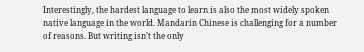Interestingly, the hardest language to learn is also the most widely spoken native language in the world. Mandarin Chinese is challenging for a number of reasons. But writing isn’t the only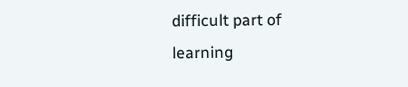difficult part of learning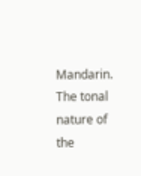Mandarin. The tonal nature of the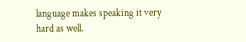language makes speaking it very hard as well.